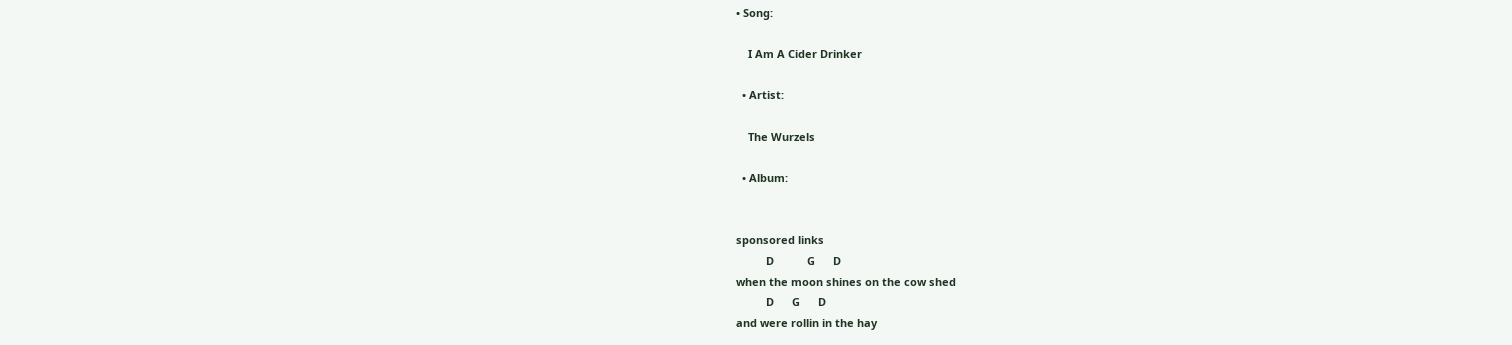• Song:

    I Am A Cider Drinker

  • Artist:

    The Wurzels

  • Album:


sponsored links
          D           G      D
when the moon shines on the cow shed
          D      G      D
and were rollin in the hay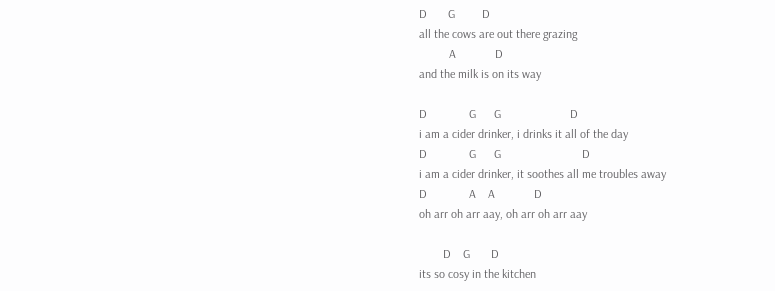D       G         D
all the cows are out there grazing
          A             D
and the milk is on its way

D              G      G                       D
i am a cider drinker, i drinks it all of the day
D              G      G                           D
i am a cider drinker, it soothes all me troubles away
D              A    A             D
oh arr oh arr aay, oh arr oh arr aay

        D    G       D
its so cosy in the kitchen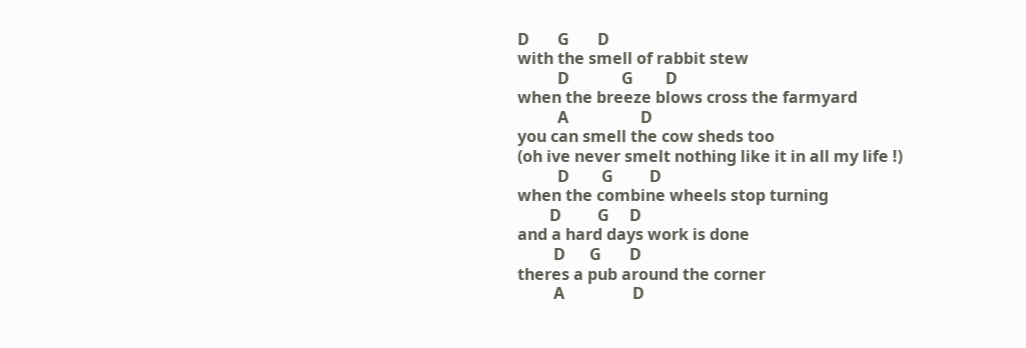D       G       D
with the smell of rabbit stew
          D             G        D
when the breeze blows cross the farmyard
          A                  D
you can smell the cow sheds too
(oh ive never smelt nothing like it in all my life !)
          D        G         D
when the combine wheels stop turning
        D         G     D
and a hard days work is done
         D      G       D
theres a pub around the corner
         A                 D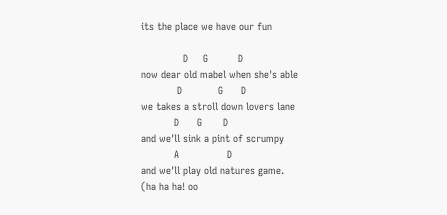its the place we have our fun

              D     G          D
now dear old mabel when she's able
            D            G      D
we takes a stroll down lovers lane
           D      G       D
and we'll sink a pint of scrumpy
           A                D
and we'll play old natures game.
(ha ha ha! oo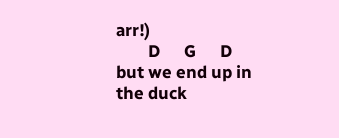arr!)
        D      G      D
but we end up in the duck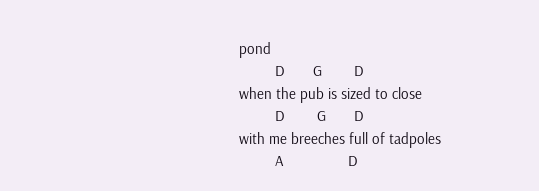pond
         D       G        D
when the pub is sized to close
         D        G       D
with me breeches full of tadpoles
         A                D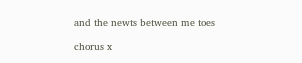and the newts between me toes

chorus x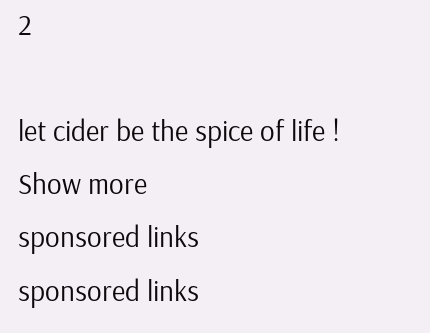2

let cider be the spice of life !
Show more
sponsored links
sponsored links